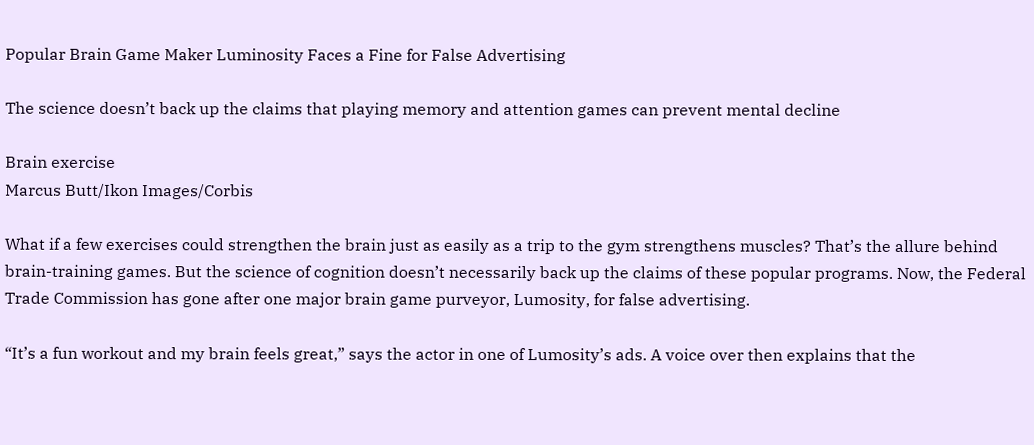Popular Brain Game Maker Luminosity Faces a Fine for False Advertising

The science doesn’t back up the claims that playing memory and attention games can prevent mental decline

Brain exercise
Marcus Butt/Ikon Images/Corbis

What if a few exercises could strengthen the brain just as easily as a trip to the gym strengthens muscles? That’s the allure behind brain-training games. But the science of cognition doesn’t necessarily back up the claims of these popular programs. Now, the Federal Trade Commission has gone after one major brain game purveyor, Lumosity, for false advertising.

“It’s a fun workout and my brain feels great,” says the actor in one of Lumosity’s ads. A voice over then explains that the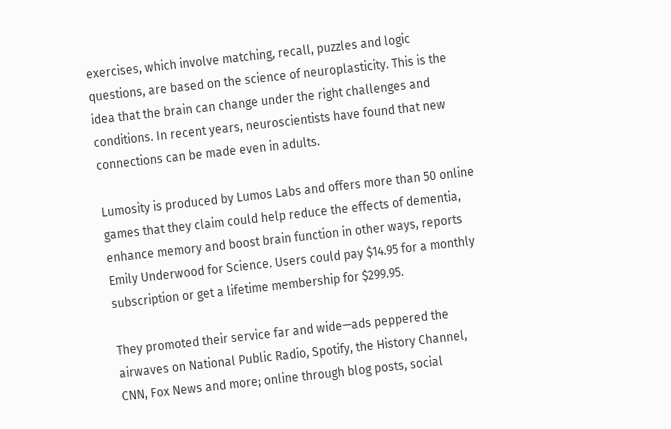exercises, which involve matching, recall, puzzles and logic questions, are based on the science of neuroplasticity. This is the idea that the brain can change under the right challenges and conditions. In recent years, neuroscientists have found that new connections can be made even in adults.

Lumosity is produced by Lumos Labs and offers more than 50 online games that they claim could help reduce the effects of dementia, enhance memory and boost brain function in other ways, reports Emily Underwood for Science. Users could pay $14.95 for a monthly subscription or get a lifetime membership for $299.95.

They promoted their service far and wide—ads peppered the airwaves on National Public Radio, Spotify, the History Channel, CNN, Fox News and more; online through blog posts, social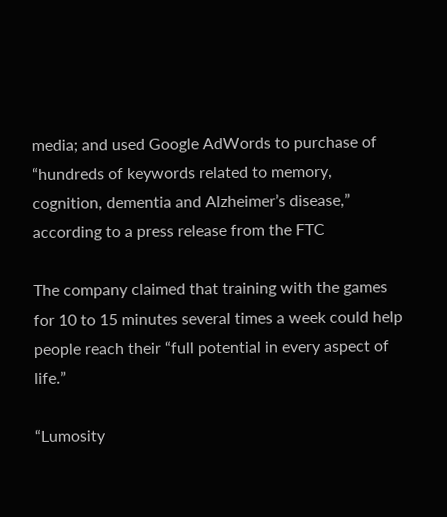media; and used Google AdWords to purchase of “hundreds of keywords related to memory, cognition, dementia and Alzheimer’s disease,” according to a press release from the FTC

The company claimed that training with the games for 10 to 15 minutes several times a week could help people reach their “full potential in every aspect of life.”

“Lumosity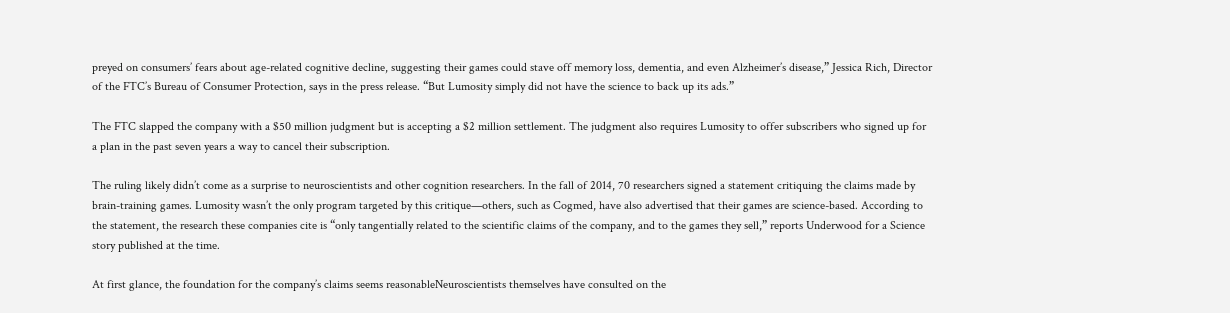preyed on consumers’ fears about age-related cognitive decline, suggesting their games could stave off memory loss, dementia, and even Alzheimer’s disease,” Jessica Rich, Director of the FTC’s Bureau of Consumer Protection, says in the press release. “But Lumosity simply did not have the science to back up its ads.”

The FTC slapped the company with a $50 million judgment but is accepting a $2 million settlement. The judgment also requires Lumosity to offer subscribers who signed up for a plan in the past seven years a way to cancel their subscription.

The ruling likely didn’t come as a surprise to neuroscientists and other cognition researchers. In the fall of 2014, 70 researchers signed a statement critiquing the claims made by brain-training games. Lumosity wasn’t the only program targeted by this critique—others, such as Cogmed, have also advertised that their games are science-based. According to the statement, the research these companies cite is “only tangentially related to the scientific claims of the company, and to the games they sell,” reports Underwood for a Science story published at the time.

At first glance, the foundation for the company’s claims seems reasonableNeuroscientists themselves have consulted on the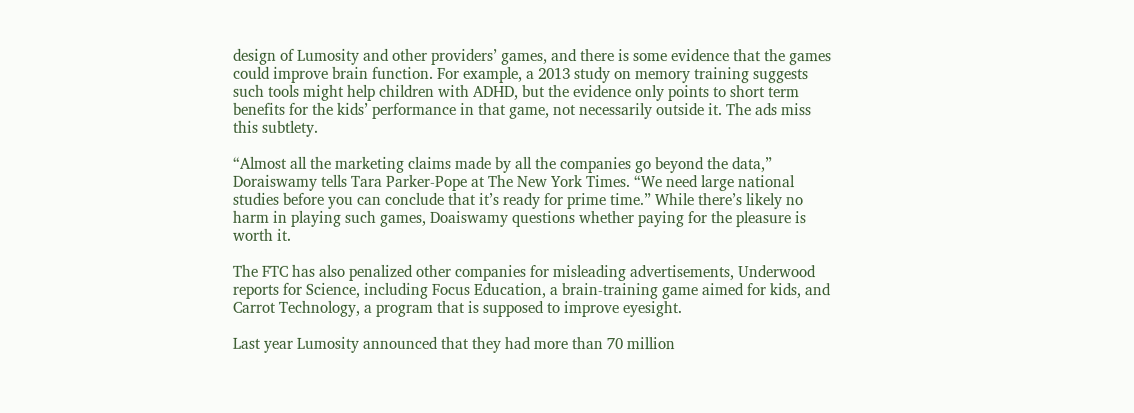design of Lumosity and other providers’ games, and there is some evidence that the games could improve brain function. For example, a 2013 study on memory training suggests such tools might help children with ADHD, but the evidence only points to short term benefits for the kids’ performance in that game, not necessarily outside it. The ads miss this subtlety.

“Almost all the marketing claims made by all the companies go beyond the data,” Doraiswamy tells Tara Parker-Pope at The New York Times. “We need large national studies before you can conclude that it’s ready for prime time.” While there’s likely no harm in playing such games, Doaiswamy questions whether paying for the pleasure is worth it.

The FTC has also penalized other companies for misleading advertisements, Underwood reports for Science, including Focus Education, a brain-training game aimed for kids, and Carrot Technology, a program that is supposed to improve eyesight.

Last year Lumosity announced that they had more than 70 million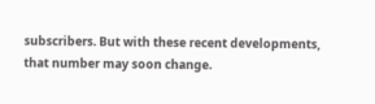subscribers. But with these recent developments, that number may soon change.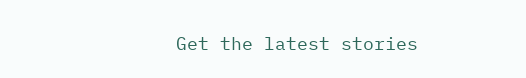Get the latest stories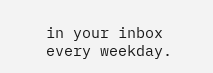in your inbox every weekday.